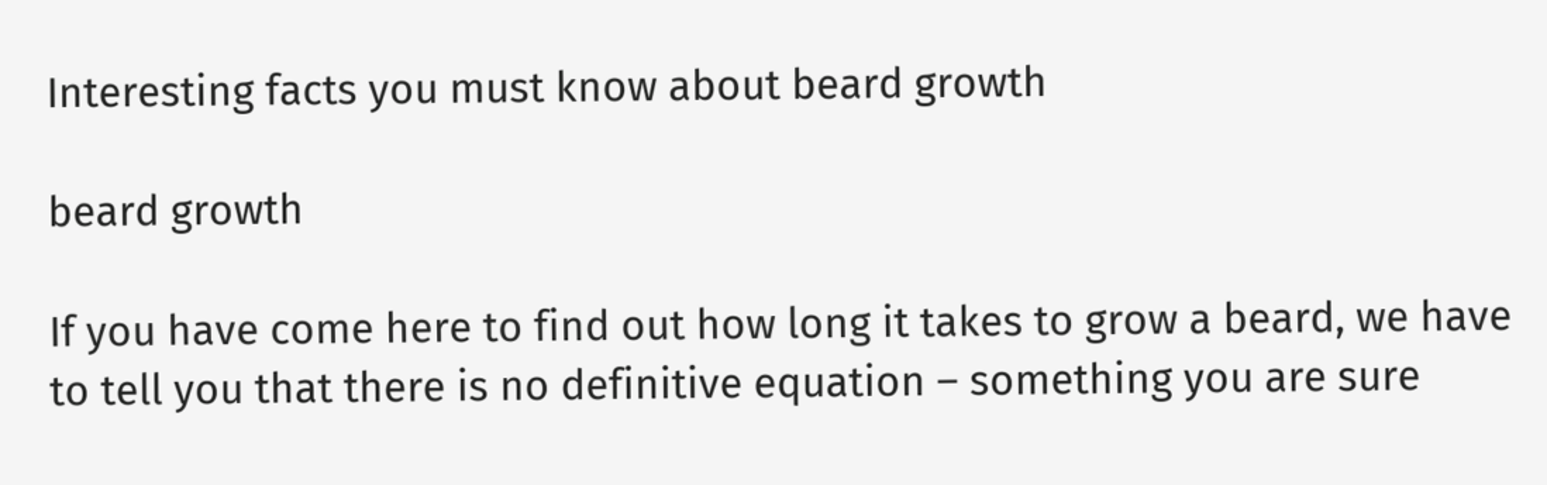Interesting facts you must know about beard growth

beard growth

If you have come here to find out how long it takes to grow a beard, we have to tell you that there is no definitive equation – something you are sure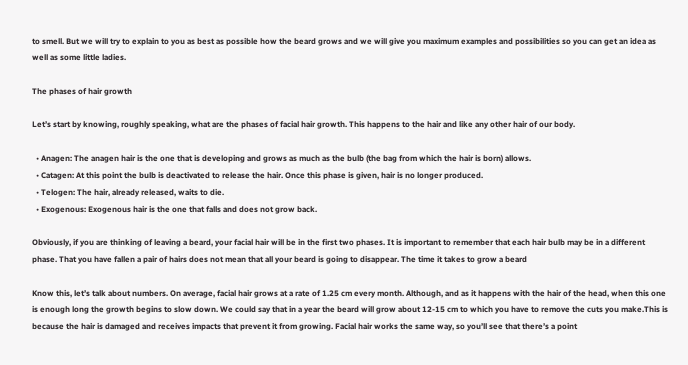to smell. But we will try to explain to you as best as possible how the beard grows and we will give you maximum examples and possibilities so you can get an idea as well as some little ladies.

The phases of hair growth

Let’s start by knowing, roughly speaking, what are the phases of facial hair growth. This happens to the hair and like any other hair of our body.

  • Anagen: The anagen hair is the one that is developing and grows as much as the bulb (the bag from which the hair is born) allows.
  • Catagen: At this point the bulb is deactivated to release the hair. Once this phase is given, hair is no longer produced.
  • Telogen: The hair, already released, waits to die.
  • Exogenous: Exogenous hair is the one that falls and does not grow back.

Obviously, if you are thinking of leaving a beard, your facial hair will be in the first two phases. It is important to remember that each hair bulb may be in a different phase. That you have fallen a pair of hairs does not mean that all your beard is going to disappear. The time it takes to grow a beard

Know this, let’s talk about numbers. On average, facial hair grows at a rate of 1.25 cm every month. Although, and as it happens with the hair of the head, when this one is enough long the growth begins to slow down. We could say that in a year the beard will grow about 12-15 cm to which you have to remove the cuts you make.This is because the hair is damaged and receives impacts that prevent it from growing. Facial hair works the same way, so you’ll see that there’s a point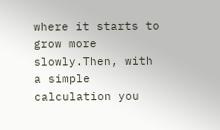where it starts to grow more slowly.Then, with a simple calculation you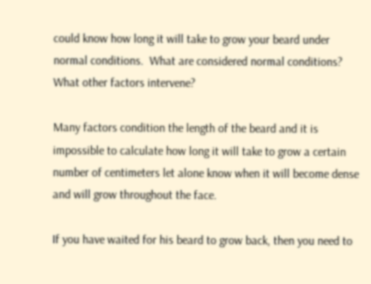could know how long it will take to grow your beard under normal conditions.  What are considered normal conditions? What other factors intervene?

Many factors condition the length of the beard and it is impossible to calculate how long it will take to grow a certain number of centimeters let alone know when it will become dense and will grow throughout the face.

If you have waited for his beard to grow back, then you need to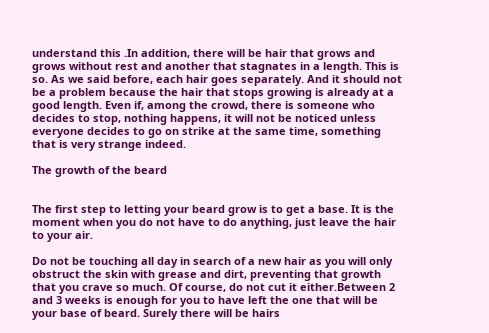understand this .In addition, there will be hair that grows and grows without rest and another that stagnates in a length. This is so. As we said before, each hair goes separately. And it should not be a problem because the hair that stops growing is already at a good length. Even if, among the crowd, there is someone who decides to stop, nothing happens, it will not be noticed unless everyone decides to go on strike at the same time, something that is very strange indeed.

The growth of the beard


The first step to letting your beard grow is to get a base. It is the moment when you do not have to do anything, just leave the hair to your air.

Do not be touching all day in search of a new hair as you will only obstruct the skin with grease and dirt, preventing that growth that you crave so much. Of course, do not cut it either.Between 2 and 3 weeks is enough for you to have left the one that will be your base of beard. Surely there will be hairs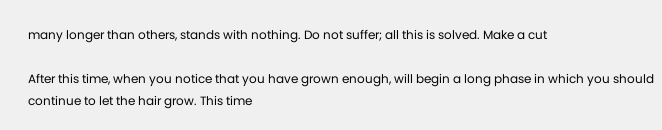many longer than others, stands with nothing. Do not suffer; all this is solved. Make a cut

After this time, when you notice that you have grown enough, will begin a long phase in which you should continue to let the hair grow. This time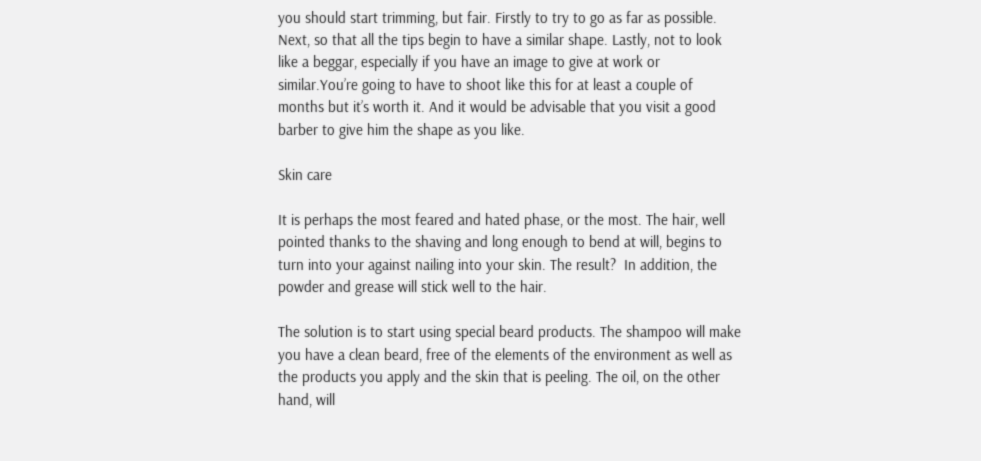you should start trimming, but fair. Firstly to try to go as far as possible. Next, so that all the tips begin to have a similar shape. Lastly, not to look like a beggar, especially if you have an image to give at work or similar.You’re going to have to shoot like this for at least a couple of months but it’s worth it. And it would be advisable that you visit a good barber to give him the shape as you like.

Skin care

It is perhaps the most feared and hated phase, or the most. The hair, well pointed thanks to the shaving and long enough to bend at will, begins to turn into your against nailing into your skin. The result?  In addition, the powder and grease will stick well to the hair.

The solution is to start using special beard products. The shampoo will make you have a clean beard, free of the elements of the environment as well as the products you apply and the skin that is peeling. The oil, on the other hand, will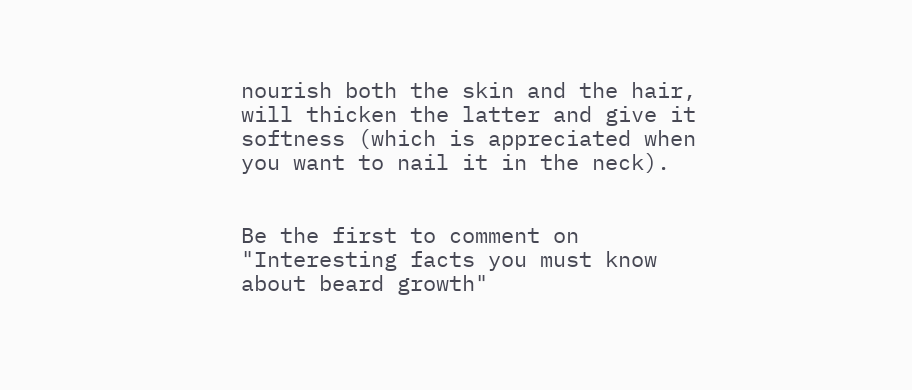nourish both the skin and the hair, will thicken the latter and give it softness (which is appreciated when you want to nail it in the neck).


Be the first to comment on "Interesting facts you must know about beard growth"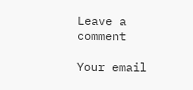Leave a comment

Your email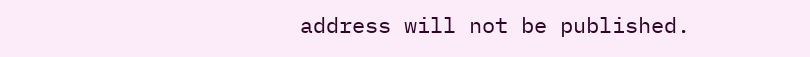address will not be published.